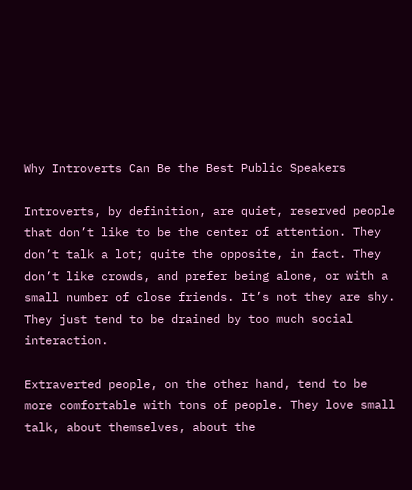Why Introverts Can Be the Best Public Speakers

Introverts, by definition, are quiet, reserved people that don’t like to be the center of attention. They don’t talk a lot; quite the opposite, in fact. They don’t like crowds, and prefer being alone, or with a small number of close friends. It’s not they are shy. They just tend to be drained by too much social interaction.

Extraverted people, on the other hand, tend to be more comfortable with tons of people. They love small talk, about themselves, about the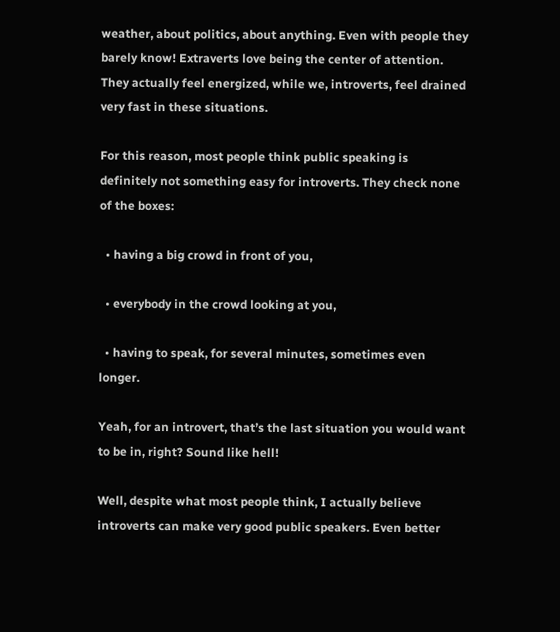weather, about politics, about anything. Even with people they barely know! Extraverts love being the center of attention. They actually feel energized, while we, introverts, feel drained very fast in these situations.

For this reason, most people think public speaking is definitely not something easy for introverts. They check none of the boxes:

  • having a big crowd in front of you,

  • everybody in the crowd looking at you,

  • having to speak, for several minutes, sometimes even longer.

Yeah, for an introvert, that’s the last situation you would want to be in, right? Sound like hell!

Well, despite what most people think, I actually believe introverts can make very good public speakers. Even better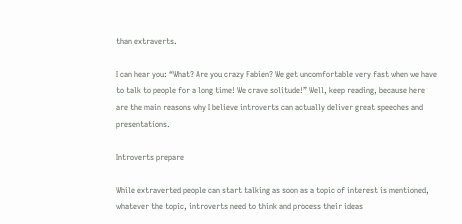than extraverts.

I can hear you: “What? Are you crazy Fabien? We get uncomfortable very fast when we have to talk to people for a long time! We crave solitude!” Well, keep reading, because here are the main reasons why I believe introverts can actually deliver great speeches and presentations.

Introverts prepare

While extraverted people can start talking as soon as a topic of interest is mentioned, whatever the topic, introverts need to think and process their ideas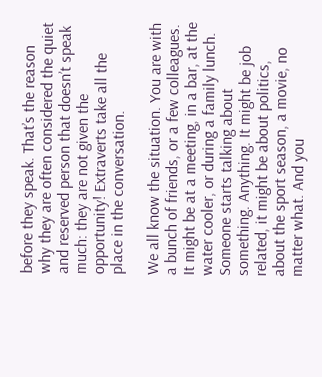before they speak. That’s the reason why they are often considered the quiet and reserved person that doesn’t speak much: they are not given the opportunity! Extraverts take all the place in the conversation.

We all know the situation. You are with a bunch of friends, or a few colleagues. It might be at a meeting, in a bar, at the water cooler, or during a family lunch. Someone starts talking about something. Anything. It might be job related, it might be about politics, about the sport season, a movie, no matter what. And you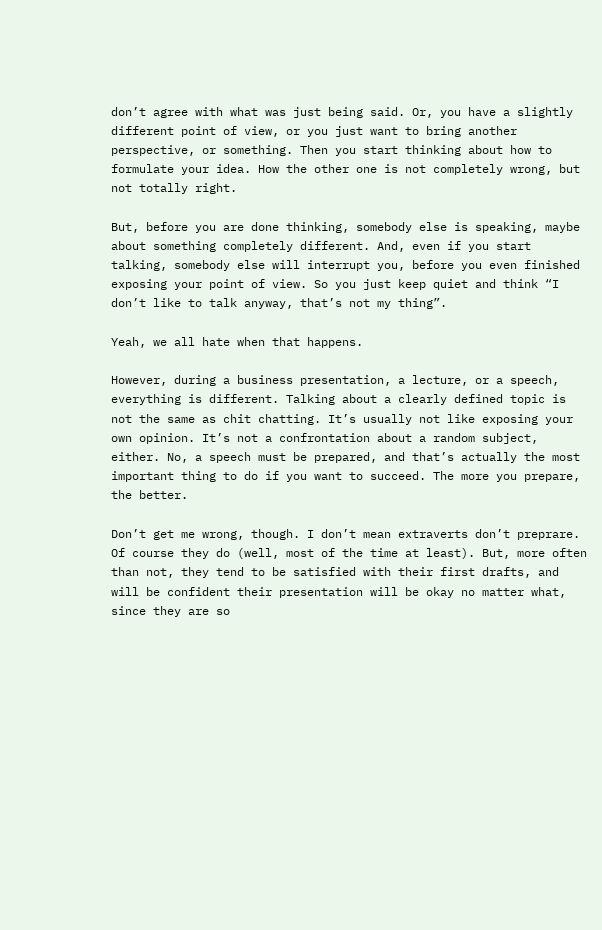don’t agree with what was just being said. Or, you have a slightly different point of view, or you just want to bring another perspective, or something. Then you start thinking about how to formulate your idea. How the other one is not completely wrong, but not totally right.

But, before you are done thinking, somebody else is speaking, maybe about something completely different. And, even if you start talking, somebody else will interrupt you, before you even finished exposing your point of view. So you just keep quiet and think “I don’t like to talk anyway, that’s not my thing”.

Yeah, we all hate when that happens.

However, during a business presentation, a lecture, or a speech, everything is different. Talking about a clearly defined topic is not the same as chit chatting. It’s usually not like exposing your own opinion. It’s not a confrontation about a random subject, either. No, a speech must be prepared, and that’s actually the most important thing to do if you want to succeed. The more you prepare, the better.

Don’t get me wrong, though. I don’t mean extraverts don’t preprare. Of course they do (well, most of the time at least). But, more often than not, they tend to be satisfied with their first drafts, and will be confident their presentation will be okay no matter what, since they are so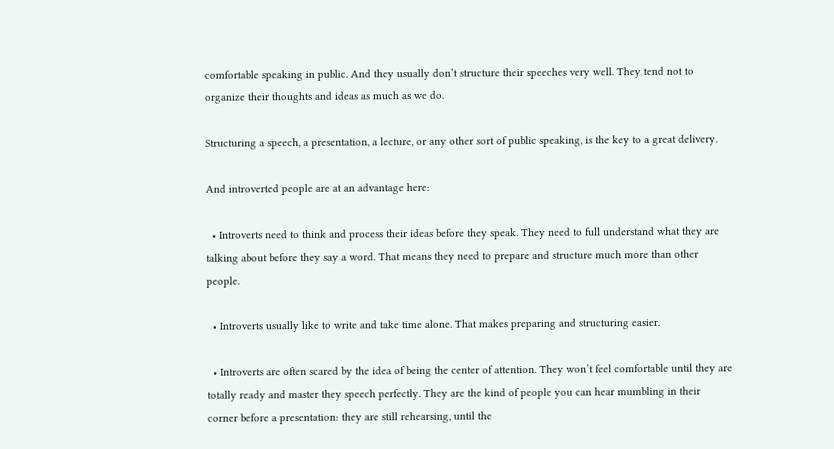comfortable speaking in public. And they usually don’t structure their speeches very well. They tend not to organize their thoughts and ideas as much as we do.

Structuring a speech, a presentation, a lecture, or any other sort of public speaking, is the key to a great delivery.

And introverted people are at an advantage here:

  • Introverts need to think and process their ideas before they speak. They need to full understand what they are talking about before they say a word. That means they need to prepare and structure much more than other people.

  • Introverts usually like to write and take time alone. That makes preparing and structuring easier.

  • Introverts are often scared by the idea of being the center of attention. They won’t feel comfortable until they are totally ready and master they speech perfectly. They are the kind of people you can hear mumbling in their corner before a presentation: they are still rehearsing, until the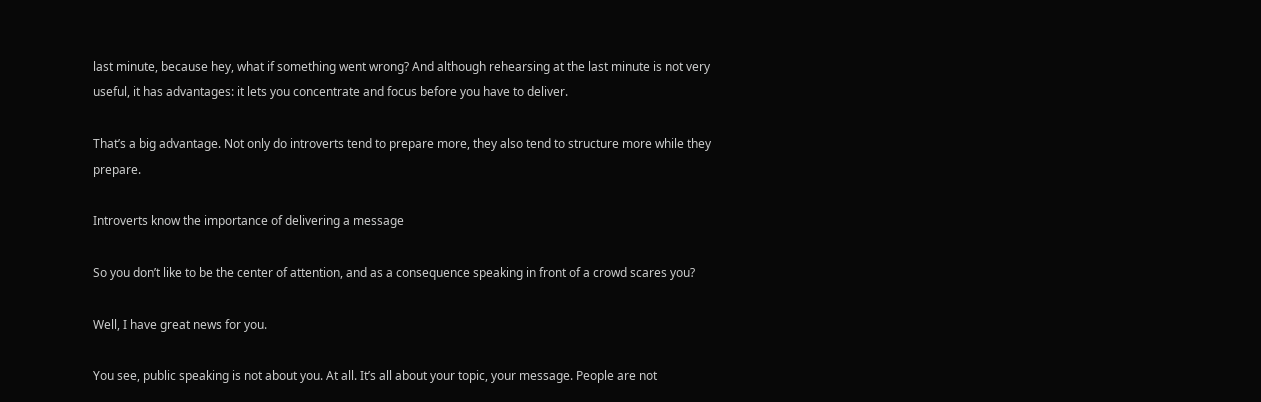last minute, because hey, what if something went wrong? And although rehearsing at the last minute is not very useful, it has advantages: it lets you concentrate and focus before you have to deliver.

That’s a big advantage. Not only do introverts tend to prepare more, they also tend to structure more while they prepare.

Introverts know the importance of delivering a message

So you don’t like to be the center of attention, and as a consequence speaking in front of a crowd scares you?

Well, I have great news for you.

You see, public speaking is not about you. At all. It’s all about your topic, your message. People are not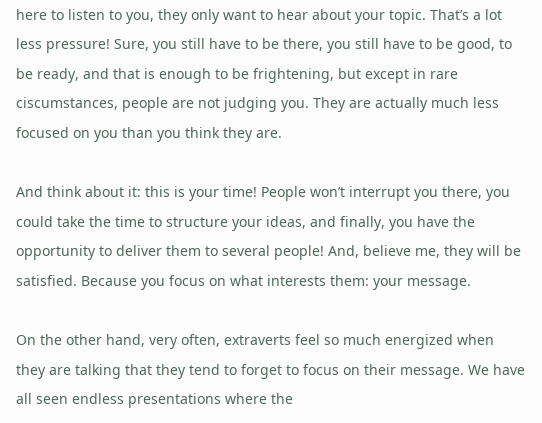here to listen to you, they only want to hear about your topic. That’s a lot less pressure! Sure, you still have to be there, you still have to be good, to be ready, and that is enough to be frightening, but except in rare ciscumstances, people are not judging you. They are actually much less focused on you than you think they are.

And think about it: this is your time! People won’t interrupt you there, you could take the time to structure your ideas, and finally, you have the opportunity to deliver them to several people! And, believe me, they will be satisfied. Because you focus on what interests them: your message.

On the other hand, very often, extraverts feel so much energized when they are talking that they tend to forget to focus on their message. We have all seen endless presentations where the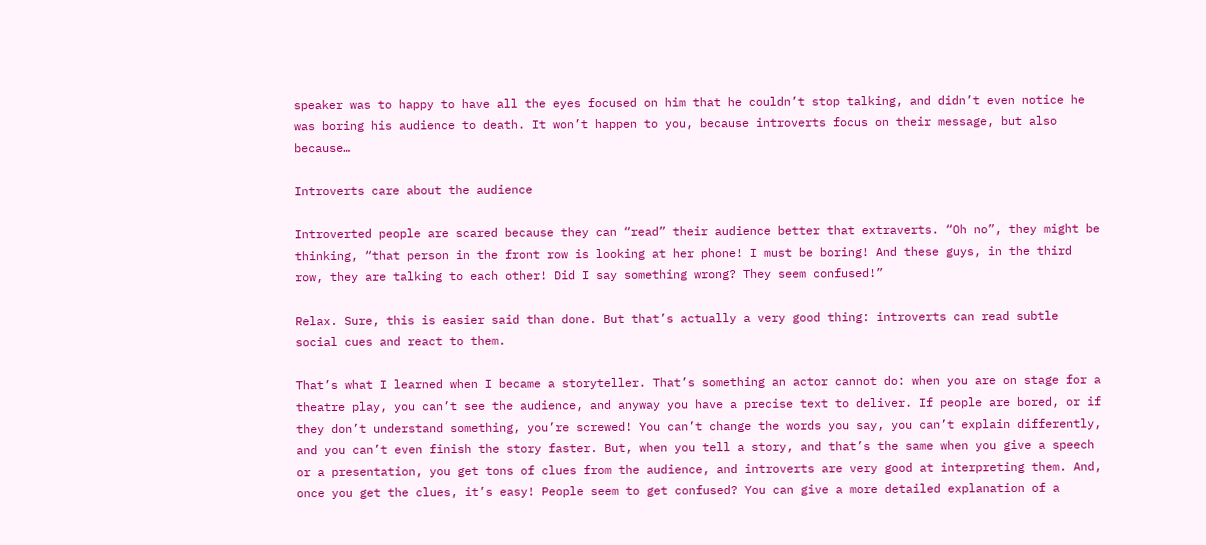speaker was to happy to have all the eyes focused on him that he couldn’t stop talking, and didn’t even notice he was boring his audience to death. It won’t happen to you, because introverts focus on their message, but also because…

Introverts care about the audience

Introverted people are scared because they can “read” their audience better that extraverts. “Oh no”, they might be thinking, “that person in the front row is looking at her phone! I must be boring! And these guys, in the third row, they are talking to each other! Did I say something wrong? They seem confused!”

Relax. Sure, this is easier said than done. But that’s actually a very good thing: introverts can read subtle social cues and react to them.

That’s what I learned when I became a storyteller. That’s something an actor cannot do: when you are on stage for a theatre play, you can’t see the audience, and anyway you have a precise text to deliver. If people are bored, or if they don’t understand something, you’re screwed! You can’t change the words you say, you can’t explain differently, and you can’t even finish the story faster. But, when you tell a story, and that’s the same when you give a speech or a presentation, you get tons of clues from the audience, and introverts are very good at interpreting them. And, once you get the clues, it’s easy! People seem to get confused? You can give a more detailed explanation of a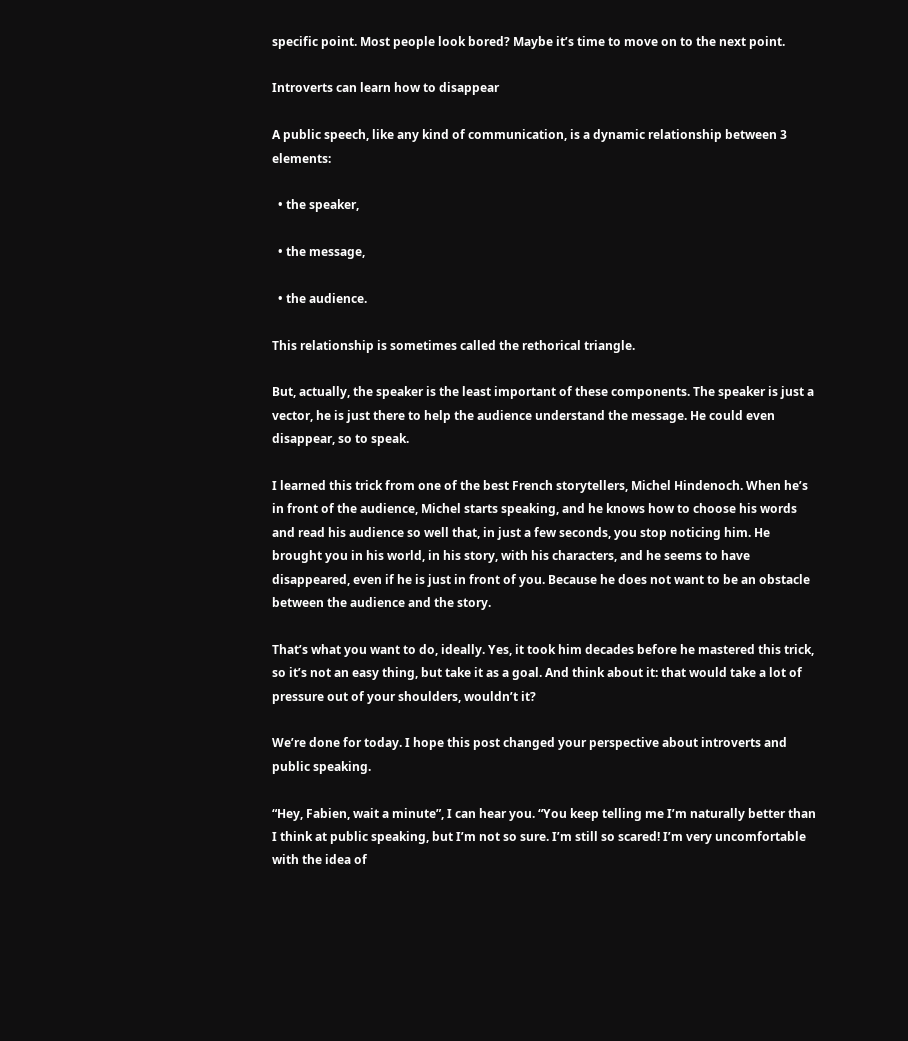specific point. Most people look bored? Maybe it’s time to move on to the next point.

Introverts can learn how to disappear

A public speech, like any kind of communication, is a dynamic relationship between 3 elements:

  • the speaker,

  • the message,

  • the audience.

This relationship is sometimes called the rethorical triangle.

But, actually, the speaker is the least important of these components. The speaker is just a vector, he is just there to help the audience understand the message. He could even disappear, so to speak.

I learned this trick from one of the best French storytellers, Michel Hindenoch. When he’s in front of the audience, Michel starts speaking, and he knows how to choose his words and read his audience so well that, in just a few seconds, you stop noticing him. He brought you in his world, in his story, with his characters, and he seems to have disappeared, even if he is just in front of you. Because he does not want to be an obstacle between the audience and the story.

That’s what you want to do, ideally. Yes, it took him decades before he mastered this trick, so it’s not an easy thing, but take it as a goal. And think about it: that would take a lot of pressure out of your shoulders, wouldn’t it?

We’re done for today. I hope this post changed your perspective about introverts and public speaking.

“Hey, Fabien, wait a minute”, I can hear you. “You keep telling me I’m naturally better than I think at public speaking, but I’m not so sure. I’m still so scared! I’m very uncomfortable with the idea of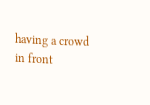having a crowd in front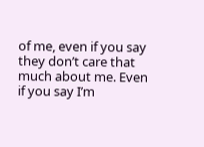of me, even if you say they don’t care that much about me. Even if you say I’m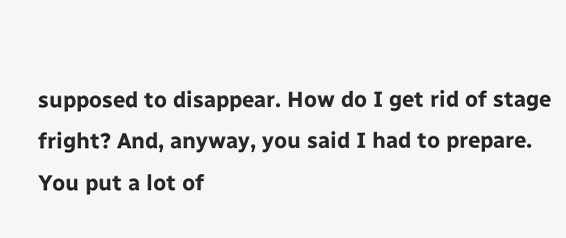supposed to disappear. How do I get rid of stage fright? And, anyway, you said I had to prepare. You put a lot of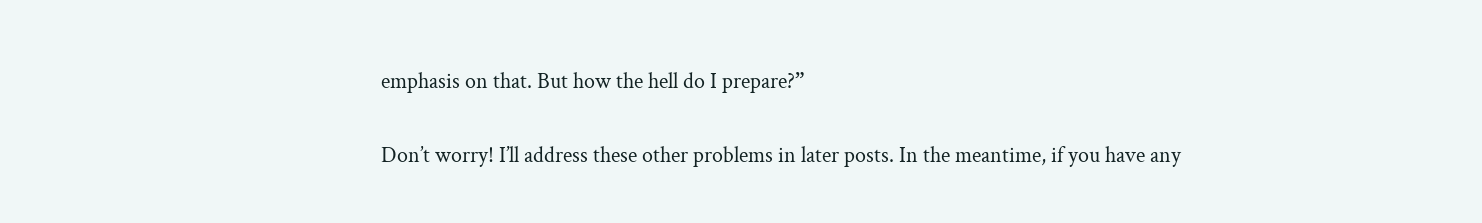emphasis on that. But how the hell do I prepare?”

Don’t worry! I’ll address these other problems in later posts. In the meantime, if you have any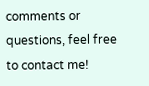comments or questions, feel free to contact me!